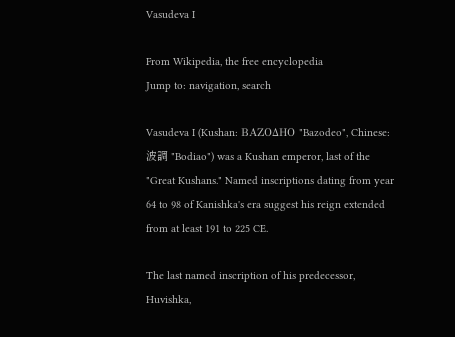Vasudeva I

From Wikipedia, the free encyclopedia
Jump to: navigation, search

Vasudeva I (Kushan: ΒΑΖΟΔΗΟ "Bazodeo", Chinese: 波調 "Bodiao") was a Kushan emperor, last of the "Great Kushans." Named inscriptions dating from year 64 to 98 of Kanishka's era suggest his reign extended from at least 191 to 225 CE.

The last named inscription of his predecessor, Huvishka,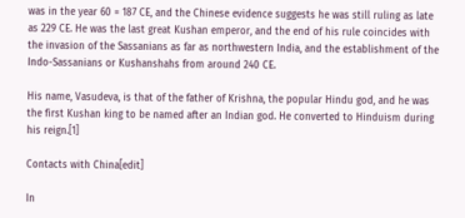was in the year 60 = 187 CE, and the Chinese evidence suggests he was still ruling as late as 229 CE. He was the last great Kushan emperor, and the end of his rule coincides with the invasion of the Sassanians as far as northwestern India, and the establishment of the Indo-Sassanians or Kushanshahs from around 240 CE.

His name, Vasudeva, is that of the father of Krishna, the popular Hindu god, and he was the first Kushan king to be named after an Indian god. He converted to Hinduism during his reign.[1]

Contacts with China[edit]

In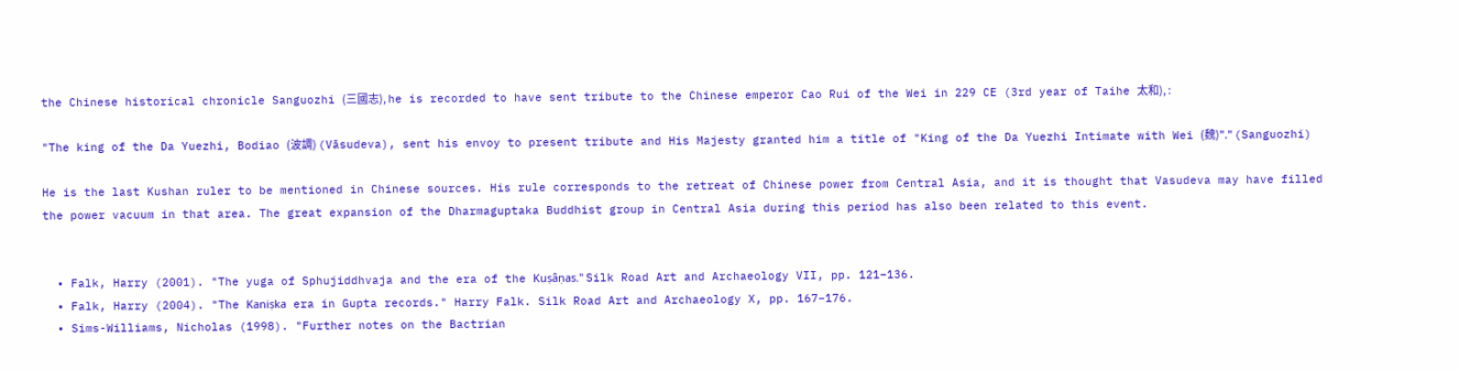the Chinese historical chronicle Sanguozhi (三國志), he is recorded to have sent tribute to the Chinese emperor Cao Rui of the Wei in 229 CE (3rd year of Taihe 太和), :

"The king of the Da Yuezhi, Bodiao (波調) (Vāsudeva), sent his envoy to present tribute and His Majesty granted him a title of "King of the Da Yuezhi Intimate with Wei (魏)"." (Sanguozhi)

He is the last Kushan ruler to be mentioned in Chinese sources. His rule corresponds to the retreat of Chinese power from Central Asia, and it is thought that Vasudeva may have filled the power vacuum in that area. The great expansion of the Dharmaguptaka Buddhist group in Central Asia during this period has also been related to this event.


  • Falk, Harry (2001). "The yuga of Sphujiddhvaja and the era of the Kuṣâṇas." Silk Road Art and Archaeology VII, pp. 121–136.
  • Falk, Harry (2004). "The Kaniṣka era in Gupta records." Harry Falk. Silk Road Art and Archaeology X, pp. 167–176.
  • Sims-Williams, Nicholas (1998). "Further notes on the Bactrian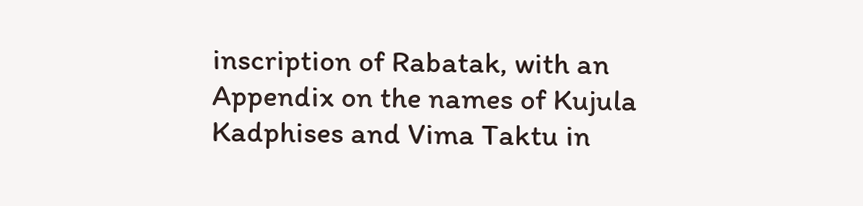inscription of Rabatak, with an Appendix on the names of Kujula Kadphises and Vima Taktu in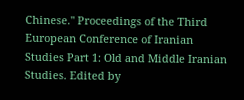Chinese." Proceedings of the Third European Conference of Iranian Studies Part 1: Old and Middle Iranian Studies. Edited by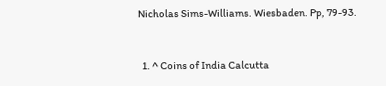Nicholas Sims-Williams. Wiesbaden. Pp, 79-93.


  1. ^ Coins of India Calcutta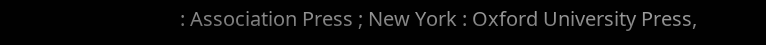: Association Press ; New York : Oxford University Press,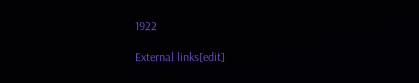1922

External links[edit]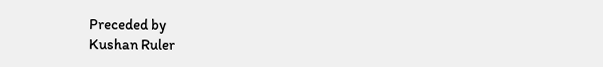Preceded by
Kushan Ruler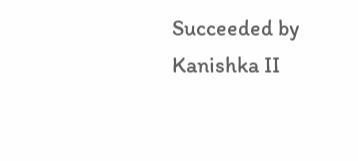Succeeded by
Kanishka II